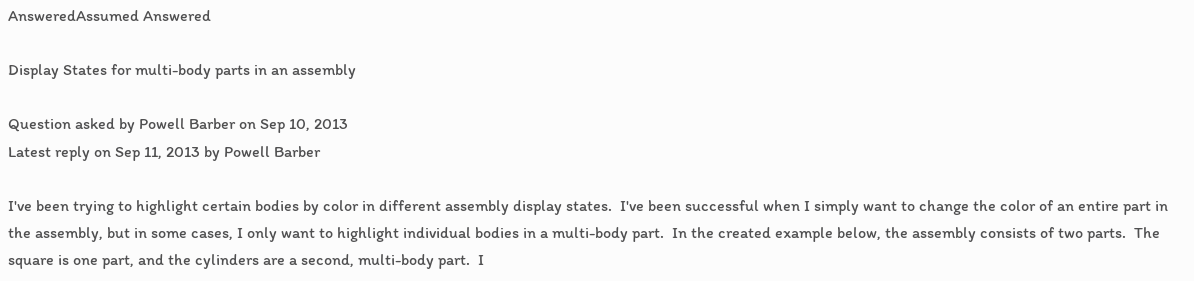AnsweredAssumed Answered

Display States for multi-body parts in an assembly

Question asked by Powell Barber on Sep 10, 2013
Latest reply on Sep 11, 2013 by Powell Barber

I've been trying to highlight certain bodies by color in different assembly display states.  I've been successful when I simply want to change the color of an entire part in the assembly, but in some cases, I only want to highlight individual bodies in a multi-body part.  In the created example below, the assembly consists of two parts.  The square is one part, and the cylinders are a second, multi-body part.  I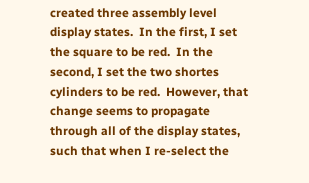created three assembly level display states.  In the first, I set the square to be red.  In the second, I set the two shortes cylinders to be red.  However, that change seems to propagate through all of the display states, such that when I re-select the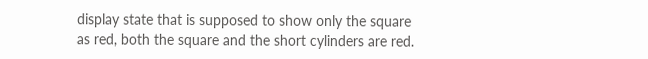display state that is supposed to show only the square as red, both the square and the short cylinders are red.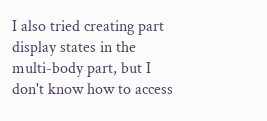I also tried creating part display states in the multi-body part, but I don't know how to access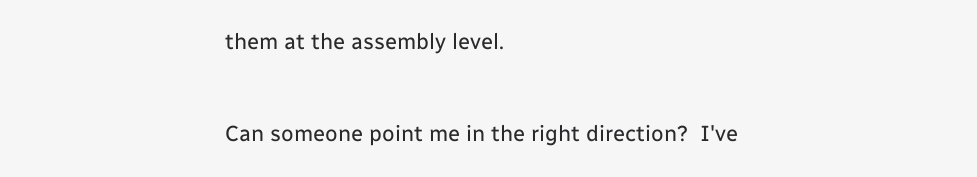them at the assembly level.


Can someone point me in the right direction?  I've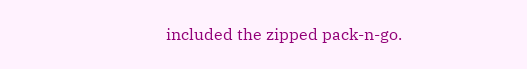included the zipped pack-n-go.